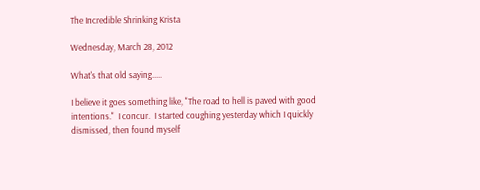The Incredible Shrinking Krista

Wednesday, March 28, 2012

What's that old saying.....

I believe it goes something like, "The road to hell is paved with good intentions."  I concur.  I started coughing yesterday which I quickly dismissed, then found myself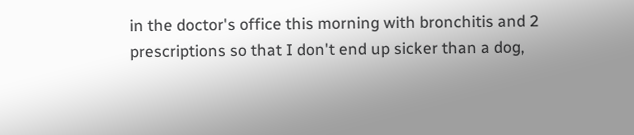in the doctor's office this morning with bronchitis and 2 prescriptions so that I don't end up sicker than a dog,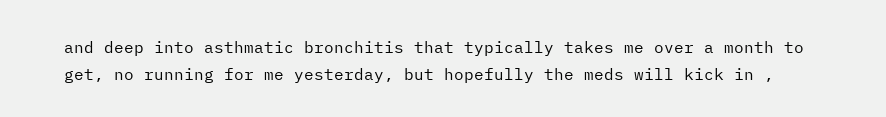and deep into asthmatic bronchitis that typically takes me over a month to get, no running for me yesterday, but hopefully the meds will kick in ,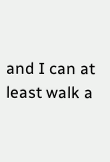and I can at least walk a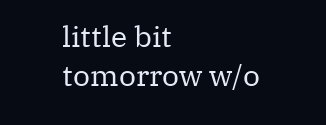little bit tomorrow w/o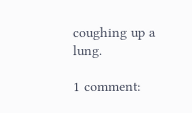coughing up a lung.

1 comment: